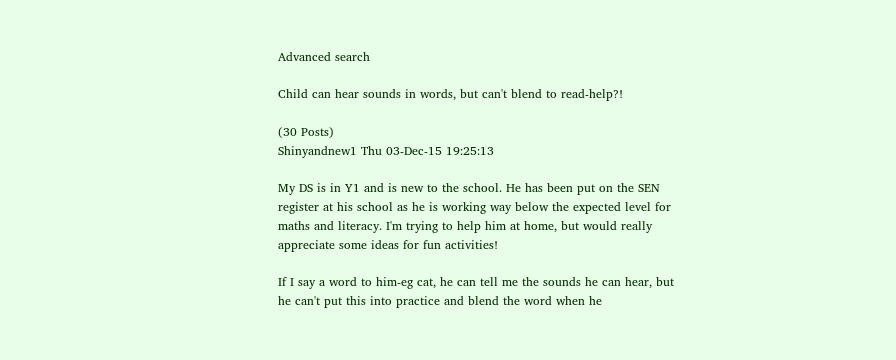Advanced search

Child can hear sounds in words, but can't blend to read-help?!

(30 Posts)
Shinyandnew1 Thu 03-Dec-15 19:25:13

My DS is in Y1 and is new to the school. He has been put on the SEN register at his school as he is working way below the expected level for maths and literacy. I'm trying to help him at home, but would really appreciate some ideas for fun activities!

If I say a word to him-eg cat, he can tell me the sounds he can hear, but he can't put this into practice and blend the word when he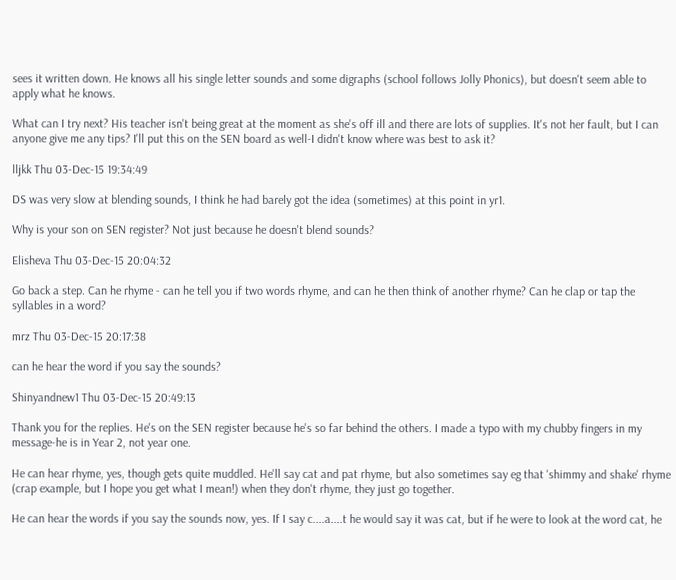sees it written down. He knows all his single letter sounds and some digraphs (school follows Jolly Phonics), but doesn't seem able to apply what he knows.

What can I try next? His teacher isn't being great at the moment as she's off ill and there are lots of supplies. It's not her fault, but I can anyone give me any tips? I'll put this on the SEN board as well-I didn't know where was best to ask it?

lljkk Thu 03-Dec-15 19:34:49

DS was very slow at blending sounds, I think he had barely got the idea (sometimes) at this point in yr1.

Why is your son on SEN register? Not just because he doesn't blend sounds?

Elisheva Thu 03-Dec-15 20:04:32

Go back a step. Can he rhyme - can he tell you if two words rhyme, and can he then think of another rhyme? Can he clap or tap the syllables in a word?

mrz Thu 03-Dec-15 20:17:38

can he hear the word if you say the sounds?

Shinyandnew1 Thu 03-Dec-15 20:49:13

Thank you for the replies. He's on the SEN register because he's so far behind the others. I made a typo with my chubby fingers in my message-he is in Year 2, not year one.

He can hear rhyme, yes, though gets quite muddled. He'll say cat and pat rhyme, but also sometimes say eg that 'shimmy and shake' rhyme (crap example, but I hope you get what I mean!) when they don't rhyme, they just go together.

He can hear the words if you say the sounds now, yes. If I say c....a....t he would say it was cat, but if he were to look at the word cat, he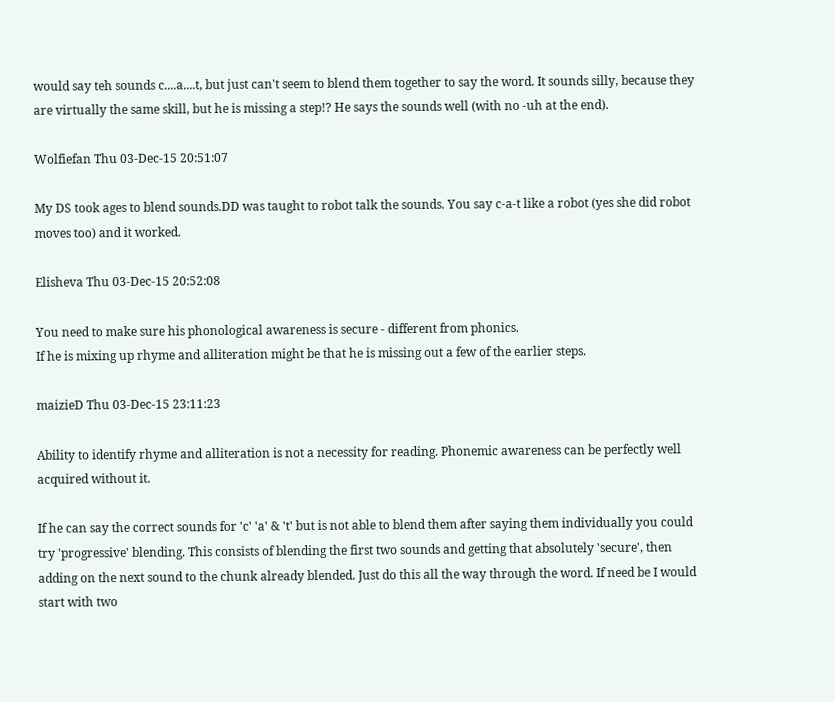would say teh sounds c....a....t, but just can't seem to blend them together to say the word. It sounds silly, because they are virtually the same skill, but he is missing a step!? He says the sounds well (with no -uh at the end).

Wolfiefan Thu 03-Dec-15 20:51:07

My DS took ages to blend sounds.DD was taught to robot talk the sounds. You say c-a-t like a robot (yes she did robot moves too) and it worked.

Elisheva Thu 03-Dec-15 20:52:08

You need to make sure his phonological awareness is secure - different from phonics.
If he is mixing up rhyme and alliteration might be that he is missing out a few of the earlier steps.

maizieD Thu 03-Dec-15 23:11:23

Ability to identify rhyme and alliteration is not a necessity for reading. Phonemic awareness can be perfectly well acquired without it.

If he can say the correct sounds for 'c' 'a' & 't' but is not able to blend them after saying them individually you could try 'progressive' blending. This consists of blending the first two sounds and getting that absolutely 'secure', then adding on the next sound to the chunk already blended. Just do this all the way through the word. If need be I would start with two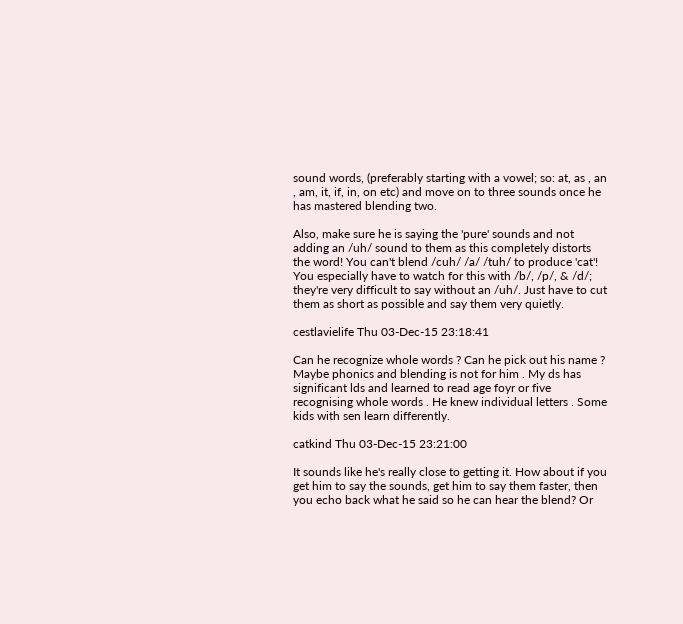sound words, (preferably starting with a vowel; so: at, as , an , am, it, if, in, on etc) and move on to three sounds once he has mastered blending two.

Also, make sure he is saying the 'pure' sounds and not adding an /uh/ sound to them as this completely distorts the word! You can't blend /cuh/ /a/ /tuh/ to produce 'cat'! You especially have to watch for this with /b/, /p/, & /d/; they're very difficult to say without an /uh/. Just have to cut them as short as possible and say them very quietly.

cestlavielife Thu 03-Dec-15 23:18:41

Can he recognize whole words ? Can he pick out his name ? Maybe phonics and blending is not for him . My ds has significant lds and learned to read age foyr or five recognising whole words . He knew individual letters . Some kids with sen learn differently.

catkind Thu 03-Dec-15 23:21:00

It sounds like he's really close to getting it. How about if you get him to say the sounds, get him to say them faster, then you echo back what he said so he can hear the blend? Or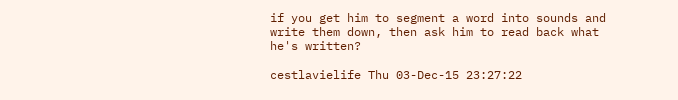if you get him to segment a word into sounds and write them down, then ask him to read back what he's written?

cestlavielife Thu 03-Dec-15 23:27:22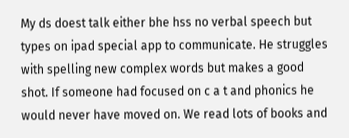My ds doest talk either bhe hss no verbal speech but types on ipad special app to communicate. He struggles with spelling new complex words but makes a good shot. If someone had focused on c a t and phonics he would never have moved on. We read lots of books and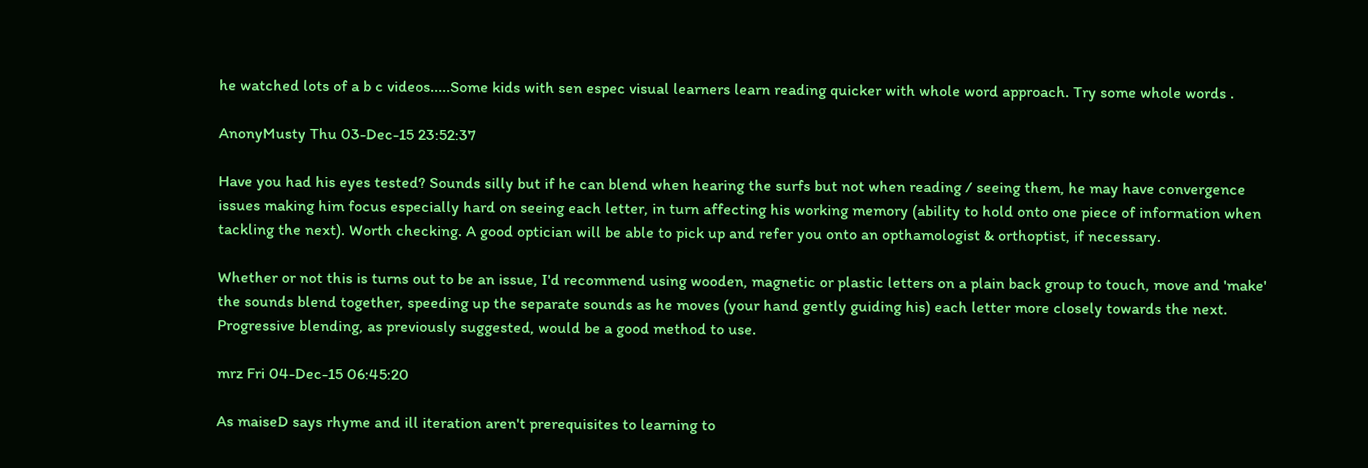he watched lots of a b c videos.....Some kids with sen espec visual learners learn reading quicker with whole word approach. Try some whole words .

AnonyMusty Thu 03-Dec-15 23:52:37

Have you had his eyes tested? Sounds silly but if he can blend when hearing the surfs but not when reading / seeing them, he may have convergence issues making him focus especially hard on seeing each letter, in turn affecting his working memory (ability to hold onto one piece of information when tackling the next). Worth checking. A good optician will be able to pick up and refer you onto an opthamologist & orthoptist, if necessary.

Whether or not this is turns out to be an issue, I'd recommend using wooden, magnetic or plastic letters on a plain back group to touch, move and 'make' the sounds blend together, speeding up the separate sounds as he moves (your hand gently guiding his) each letter more closely towards the next. Progressive blending, as previously suggested, would be a good method to use.

mrz Fri 04-Dec-15 06:45:20

As maiseD says rhyme and ill iteration aren't prerequisites to learning to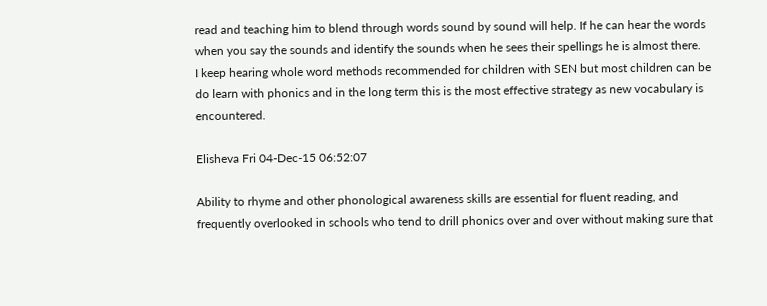read and teaching him to blend through words sound by sound will help. If he can hear the words when you say the sounds and identify the sounds when he sees their spellings he is almost there.
I keep hearing whole word methods recommended for children with SEN but most children can be do learn with phonics and in the long term this is the most effective strategy as new vocabulary is encountered.

Elisheva Fri 04-Dec-15 06:52:07

Ability to rhyme and other phonological awareness skills are essential for fluent reading, and frequently overlooked in schools who tend to drill phonics over and over without making sure that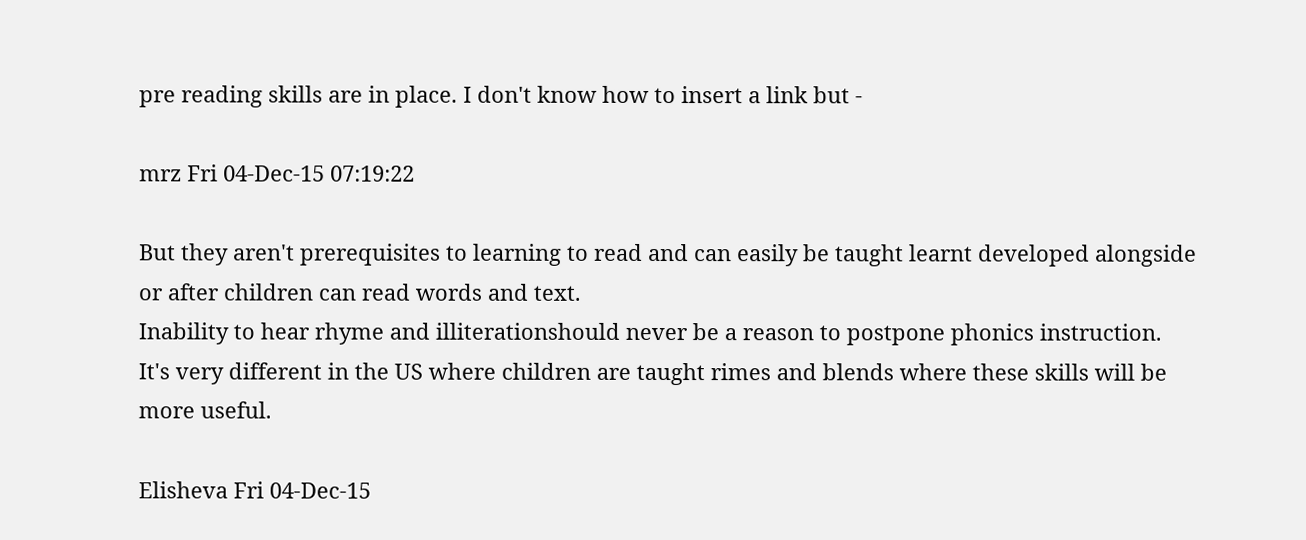pre reading skills are in place. I don't know how to insert a link but -

mrz Fri 04-Dec-15 07:19:22

But they aren't prerequisites to learning to read and can easily be taught learnt developed alongside or after children can read words and text.
Inability to hear rhyme and illiterationshould never be a reason to postpone phonics instruction.
It's very different in the US where children are taught rimes and blends where these skills will be more useful.

Elisheva Fri 04-Dec-15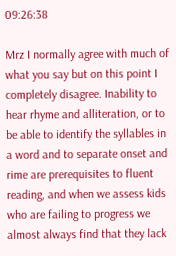09:26:38

Mrz I normally agree with much of what you say but on this point I completely disagree. Inability to hear rhyme and alliteration, or to be able to identify the syllables in a word and to separate onset and rime are prerequisites to fluent reading, and when we assess kids who are failing to progress we almost always find that they lack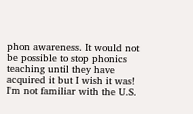phon awareness. It would not be possible to stop phonics teaching until they have acquired it but I wish it was! I'm not familiar with the U.S.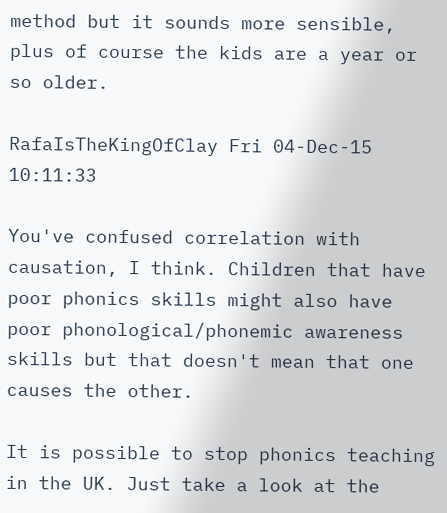method but it sounds more sensible, plus of course the kids are a year or so older.

RafaIsTheKingOfClay Fri 04-Dec-15 10:11:33

You've confused correlation with causation, I think. Children that have poor phonics skills might also have poor phonological/phonemic awareness skills but that doesn't mean that one causes the other.

It is possible to stop phonics teaching in the UK. Just take a look at the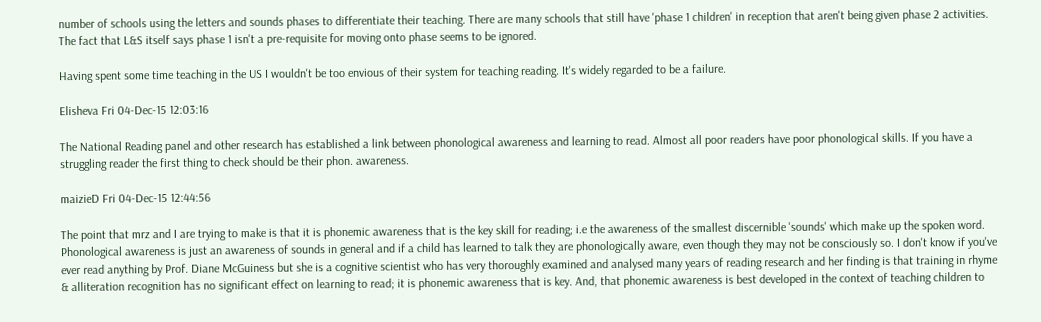number of schools using the letters and sounds phases to differentiate their teaching. There are many schools that still have 'phase 1 children' in reception that aren't being given phase 2 activities. The fact that L&S itself says phase 1 isn't a pre-requisite for moving onto phase seems to be ignored.

Having spent some time teaching in the US I wouldn't be too envious of their system for teaching reading. It's widely regarded to be a failure.

Elisheva Fri 04-Dec-15 12:03:16

The National Reading panel and other research has established a link between phonological awareness and learning to read. Almost all poor readers have poor phonological skills. If you have a struggling reader the first thing to check should be their phon. awareness.

maizieD Fri 04-Dec-15 12:44:56

The point that mrz and I are trying to make is that it is phonemic awareness that is the key skill for reading; i.e the awareness of the smallest discernible 'sounds' which make up the spoken word. Phonological awareness is just an awareness of sounds in general and if a child has learned to talk they are phonologically aware, even though they may not be consciously so. I don't know if you've ever read anything by Prof. Diane McGuiness but she is a cognitive scientist who has very thoroughly examined and analysed many years of reading research and her finding is that training in rhyme & alliteration recognition has no significant effect on learning to read; it is phonemic awareness that is key. And, that phonemic awareness is best developed in the context of teaching children to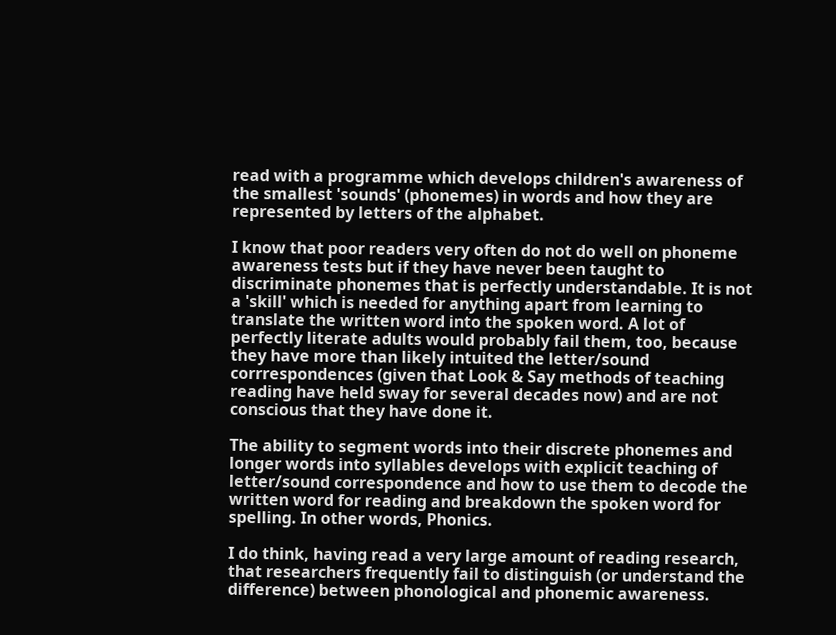read with a programme which develops children's awareness of the smallest 'sounds' (phonemes) in words and how they are represented by letters of the alphabet.

I know that poor readers very often do not do well on phoneme awareness tests but if they have never been taught to discriminate phonemes that is perfectly understandable. It is not a 'skill' which is needed for anything apart from learning to translate the written word into the spoken word. A lot of perfectly literate adults would probably fail them, too, because they have more than likely intuited the letter/sound corrrespondences (given that Look & Say methods of teaching reading have held sway for several decades now) and are not conscious that they have done it.

The ability to segment words into their discrete phonemes and longer words into syllables develops with explicit teaching of letter/sound correspondence and how to use them to decode the written word for reading and breakdown the spoken word for spelling. In other words, Phonics.

I do think, having read a very large amount of reading research, that researchers frequently fail to distinguish (or understand the difference) between phonological and phonemic awareness.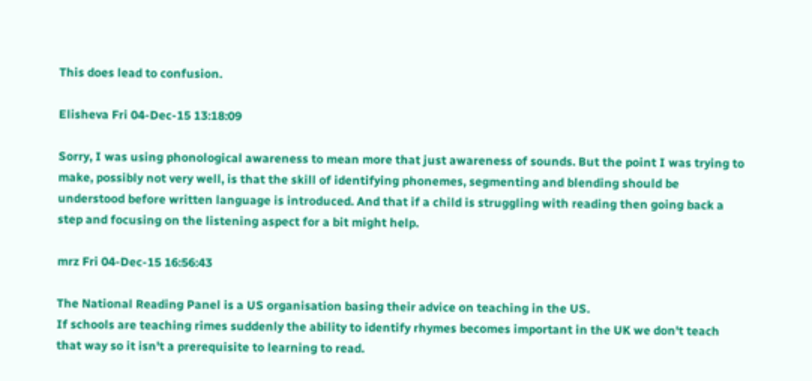This does lead to confusion.

Elisheva Fri 04-Dec-15 13:18:09

Sorry, I was using phonological awareness to mean more that just awareness of sounds. But the point I was trying to make, possibly not very well, is that the skill of identifying phonemes, segmenting and blending should be understood before written language is introduced. And that if a child is struggling with reading then going back a step and focusing on the listening aspect for a bit might help.

mrz Fri 04-Dec-15 16:56:43

The National Reading Panel is a US organisation basing their advice on teaching in the US.
If schools are teaching rimes suddenly the ability to identify rhymes becomes important in the UK we don't teach that way so it isn't a prerequisite to learning to read.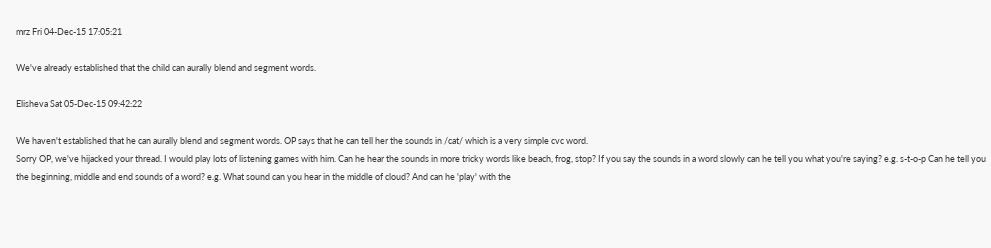mrz Fri 04-Dec-15 17:05:21

We've already established that the child can aurally blend and segment words.

Elisheva Sat 05-Dec-15 09:42:22

We haven't established that he can aurally blend and segment words. OP says that he can tell her the sounds in /cat/ which is a very simple cvc word.
Sorry OP, we've hijacked your thread. I would play lots of listening games with him. Can he hear the sounds in more tricky words like beach, frog, stop? If you say the sounds in a word slowly can he tell you what you're saying? e.g. s-t-o-p Can he tell you the beginning, middle and end sounds of a word? e.g. What sound can you hear in the middle of cloud? And can he 'play' with the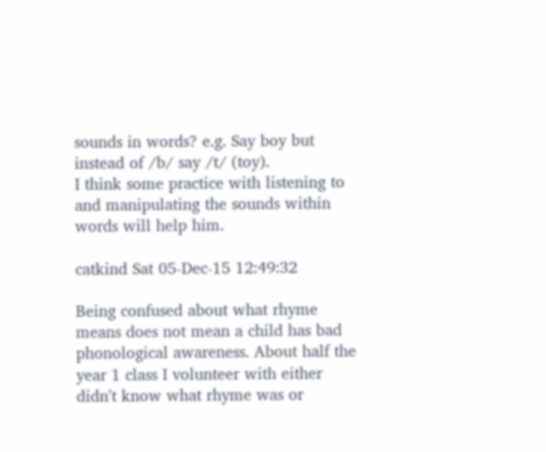sounds in words? e.g. Say boy but instead of /b/ say /t/ (toy).
I think some practice with listening to and manipulating the sounds within words will help him.

catkind Sat 05-Dec-15 12:49:32

Being confused about what rhyme means does not mean a child has bad phonological awareness. About half the year 1 class I volunteer with either didn't know what rhyme was or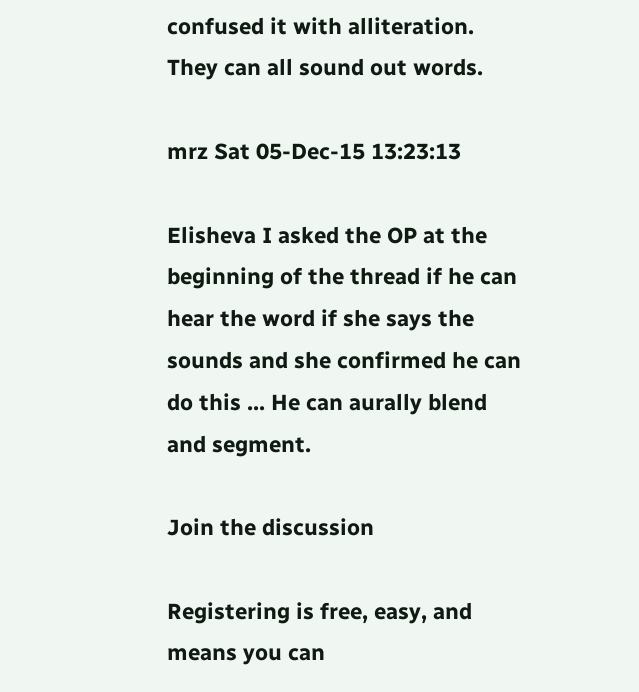confused it with alliteration. They can all sound out words.

mrz Sat 05-Dec-15 13:23:13

Elisheva I asked the OP at the beginning of the thread if he can hear the word if she says the sounds and she confirmed he can do this ... He can aurally blend and segment.

Join the discussion

Registering is free, easy, and means you can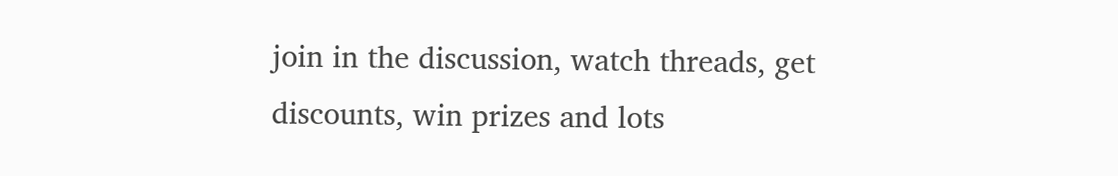join in the discussion, watch threads, get discounts, win prizes and lots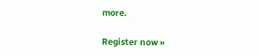more.

Register now »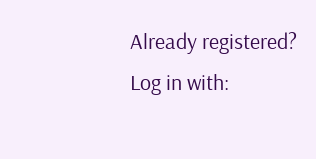Already registered? Log in with: